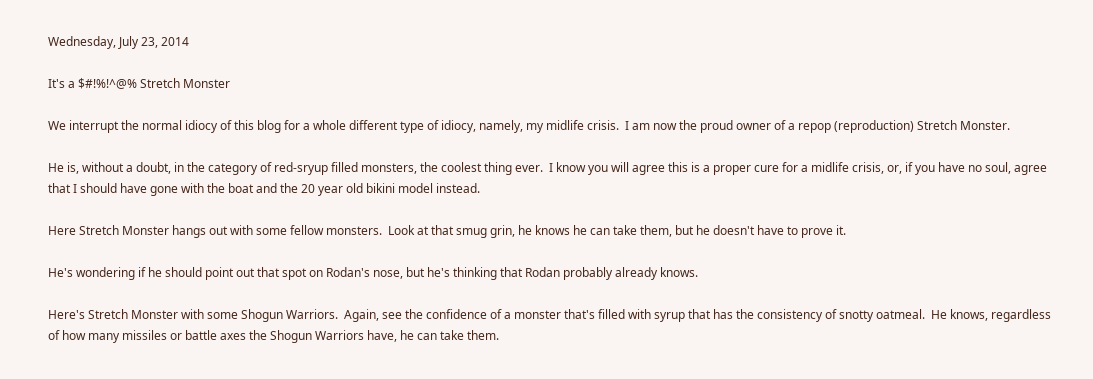Wednesday, July 23, 2014

It's a $#!%!^@% Stretch Monster

We interrupt the normal idiocy of this blog for a whole different type of idiocy, namely, my midlife crisis.  I am now the proud owner of a repop (reproduction) Stretch Monster.

He is, without a doubt, in the category of red-sryup filled monsters, the coolest thing ever.  I know you will agree this is a proper cure for a midlife crisis, or, if you have no soul, agree that I should have gone with the boat and the 20 year old bikini model instead.

Here Stretch Monster hangs out with some fellow monsters.  Look at that smug grin, he knows he can take them, but he doesn't have to prove it.

He's wondering if he should point out that spot on Rodan's nose, but he's thinking that Rodan probably already knows.

Here's Stretch Monster with some Shogun Warriors.  Again, see the confidence of a monster that's filled with syrup that has the consistency of snotty oatmeal.  He knows, regardless of how many missiles or battle axes the Shogun Warriors have, he can take them.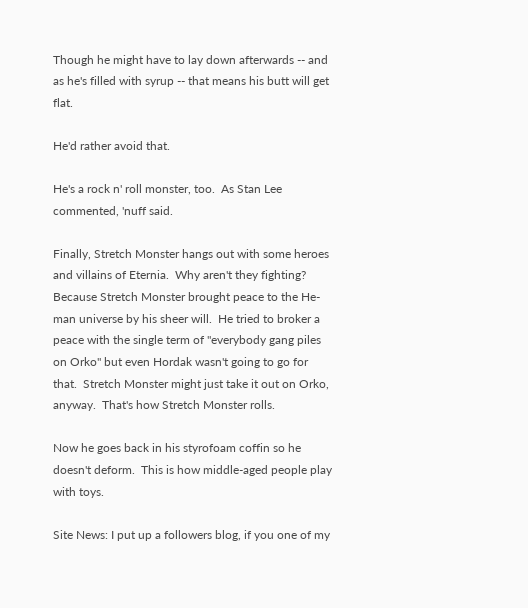Though he might have to lay down afterwards -- and as he's filled with syrup -- that means his butt will get flat.

He'd rather avoid that.

He's a rock n' roll monster, too.  As Stan Lee commented, 'nuff said.

Finally, Stretch Monster hangs out with some heroes and villains of Eternia.  Why aren't they fighting?  Because Stretch Monster brought peace to the He-man universe by his sheer will.  He tried to broker a peace with the single term of "everybody gang piles on Orko" but even Hordak wasn't going to go for that.  Stretch Monster might just take it out on Orko, anyway.  That's how Stretch Monster rolls.

Now he goes back in his styrofoam coffin so he doesn't deform.  This is how middle-aged people play with toys.

Site News: I put up a followers blog, if you one of my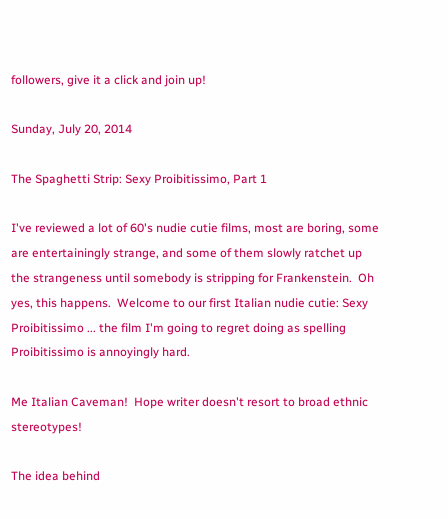followers, give it a click and join up!

Sunday, July 20, 2014

The Spaghetti Strip: Sexy Proibitissimo, Part 1

I've reviewed a lot of 60's nudie cutie films, most are boring, some are entertainingly strange, and some of them slowly ratchet up the strangeness until somebody is stripping for Frankenstein.  Oh yes, this happens.  Welcome to our first Italian nudie cutie: Sexy Proibitissimo ... the film I'm going to regret doing as spelling Proibitissimo is annoyingly hard.

Me Italian Caveman!  Hope writer doesn't resort to broad ethnic stereotypes!

The idea behind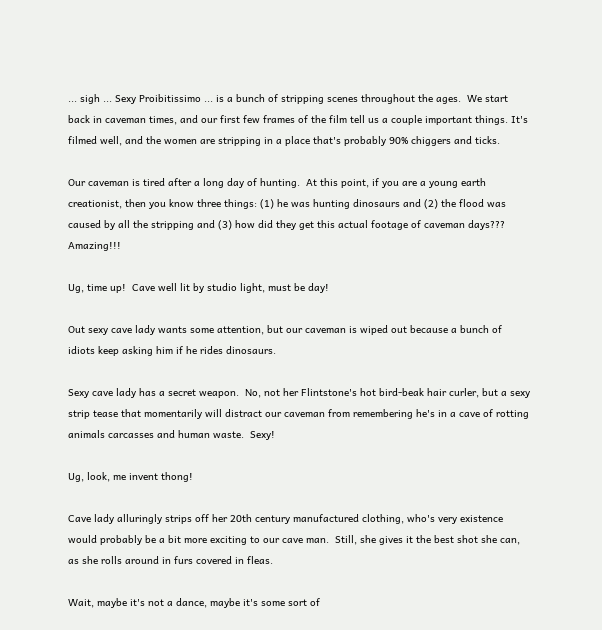... sigh ... Sexy Proibitissimo ... is a bunch of stripping scenes throughout the ages.  We start back in caveman times, and our first few frames of the film tell us a couple important things. It's filmed well, and the women are stripping in a place that's probably 90% chiggers and ticks.

Our caveman is tired after a long day of hunting.  At this point, if you are a young earth creationist, then you know three things: (1) he was hunting dinosaurs and (2) the flood was caused by all the stripping and (3) how did they get this actual footage of caveman days???  Amazing!!!

Ug, time up!  Cave well lit by studio light, must be day!

Out sexy cave lady wants some attention, but our caveman is wiped out because a bunch of idiots keep asking him if he rides dinosaurs.

Sexy cave lady has a secret weapon.  No, not her Flintstone's hot bird-beak hair curler, but a sexy strip tease that momentarily will distract our caveman from remembering he's in a cave of rotting animals carcasses and human waste.  Sexy!

Ug, look, me invent thong!

Cave lady alluringly strips off her 20th century manufactured clothing, who's very existence would probably be a bit more exciting to our cave man.  Still, she gives it the best shot she can, as she rolls around in furs covered in fleas.

Wait, maybe it's not a dance, maybe it's some sort of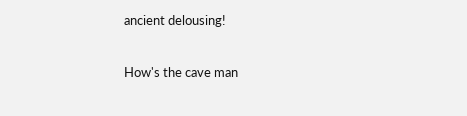ancient delousing!

How's the cave man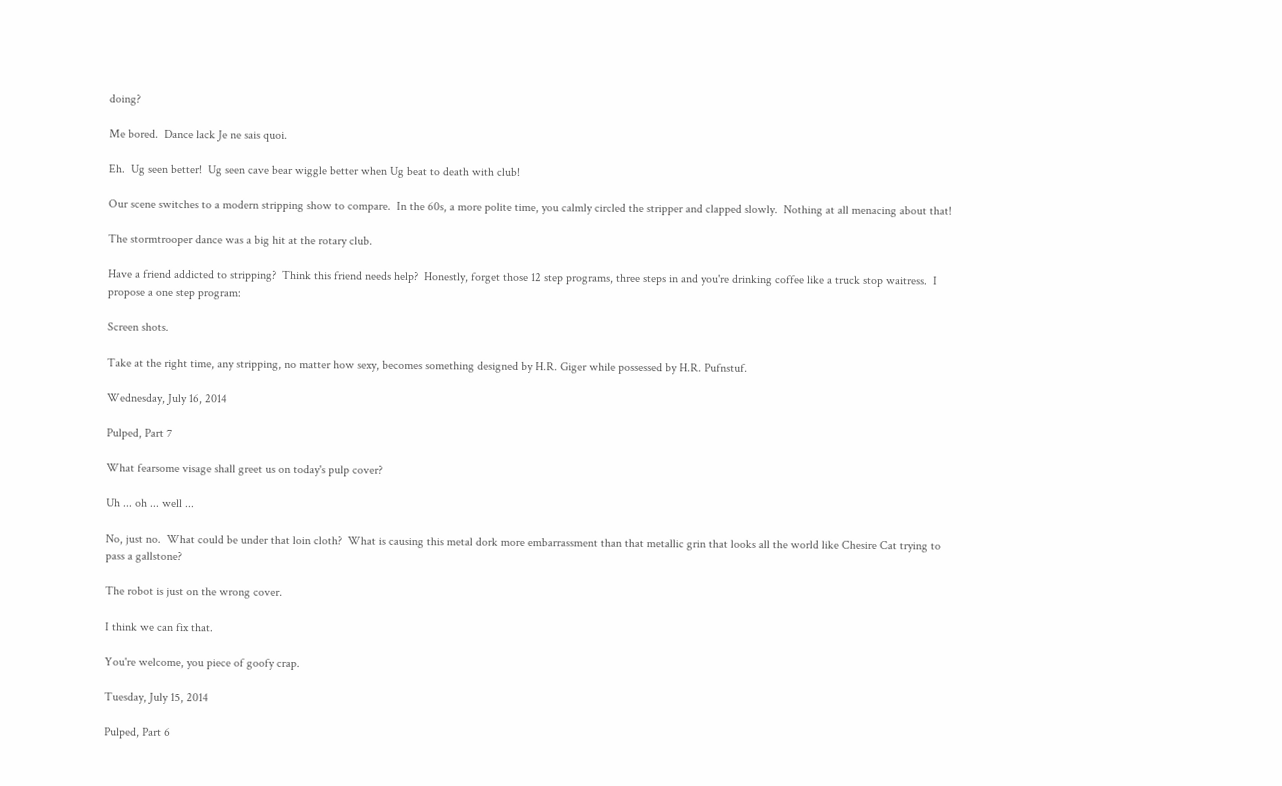doing?

Me bored.  Dance lack Je ne sais quoi.

Eh.  Ug seen better!  Ug seen cave bear wiggle better when Ug beat to death with club!

Our scene switches to a modern stripping show to compare.  In the 60s, a more polite time, you calmly circled the stripper and clapped slowly.  Nothing at all menacing about that!

The stormtrooper dance was a big hit at the rotary club.

Have a friend addicted to stripping?  Think this friend needs help?  Honestly, forget those 12 step programs, three steps in and you're drinking coffee like a truck stop waitress.  I propose a one step program:

Screen shots.

Take at the right time, any stripping, no matter how sexy, becomes something designed by H.R. Giger while possessed by H.R. Pufnstuf.

Wednesday, July 16, 2014

Pulped, Part 7

What fearsome visage shall greet us on today's pulp cover?

Uh ... oh ... well ...

No, just no.  What could be under that loin cloth?  What is causing this metal dork more embarrassment than that metallic grin that looks all the world like Chesire Cat trying to pass a gallstone?

The robot is just on the wrong cover.

I think we can fix that.

You're welcome, you piece of goofy crap.

Tuesday, July 15, 2014

Pulped, Part 6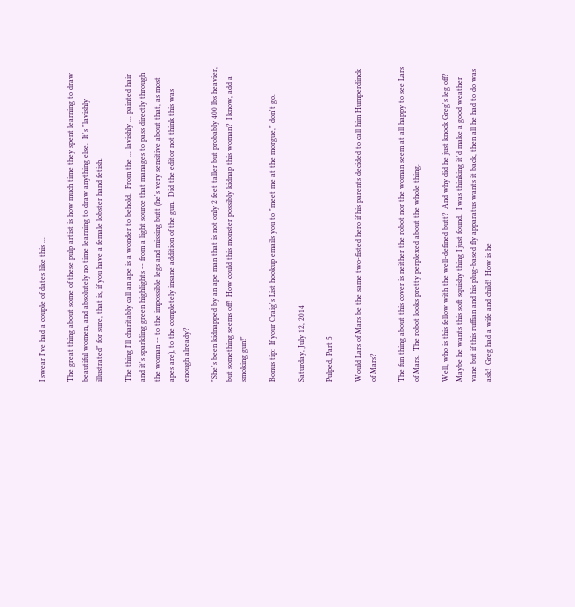I swear I've had a couple of dates like this ...

The great thing about some of these pulp artist is how much time they spent learning to draw beautiful women, and absolutely no time learning to draw anything else.  It's "lavishly illustrated" for sure, that is, if you have a female lobster hand fetish.

The thing I'll charitably call an ape is a wonder to behold.  From the ... lavishly ... painted hair and it's sparkling green highlights -- from a light source that manages to pass directly through the woman -- to the impossible legs and missing butt (he's very sensitive about that, as most apes are), to the completely insane addition of the gun.  Did the editor not think this was enough already?

"She's been kidnapped by an ape man that is not only 2 feet taller but probably 400 lbs heavier, but something seems off!  How could this monster possibly kidnap this woman?  I know, add a smoking gun!"

Bonus tip:  If your Craig's List hookup emails you to "meet me at the morgue," don't go.

Saturday, July 12, 2014

Pulped, Part 5

Would Lars of Mars be the same two-fisted hero if his parents decided to call him Humperdinck of Mars?

The fun thing about this cover is neither the robot nor the woman seem at all happy to see Lars of Mars.  The robot looks pretty perplexed about the whole thing.

Well, who is this fellow with the well-defined butt?  And why did he just knock Greg's leg off?  Maybe he wants this soft squishy thing I just found.  I was thinking it'd make a good weather vane but if this ruffian and his plug-based fly apparatus wants it back, then all he had to do was ask!  Greg had a wife and child!  How is he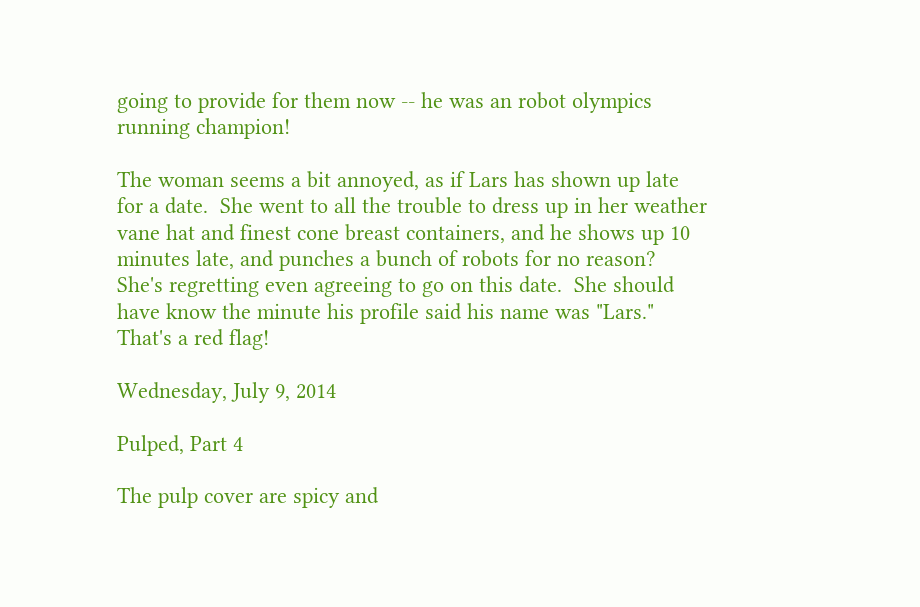going to provide for them now -- he was an robot olympics running champion!

The woman seems a bit annoyed, as if Lars has shown up late for a date.  She went to all the trouble to dress up in her weather vane hat and finest cone breast containers, and he shows up 10 minutes late, and punches a bunch of robots for no reason?  She's regretting even agreeing to go on this date.  She should have know the minute his profile said his name was "Lars."  That's a red flag!

Wednesday, July 9, 2014

Pulped, Part 4

The pulp cover are spicy and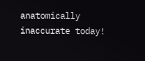anatomically inaccurate today!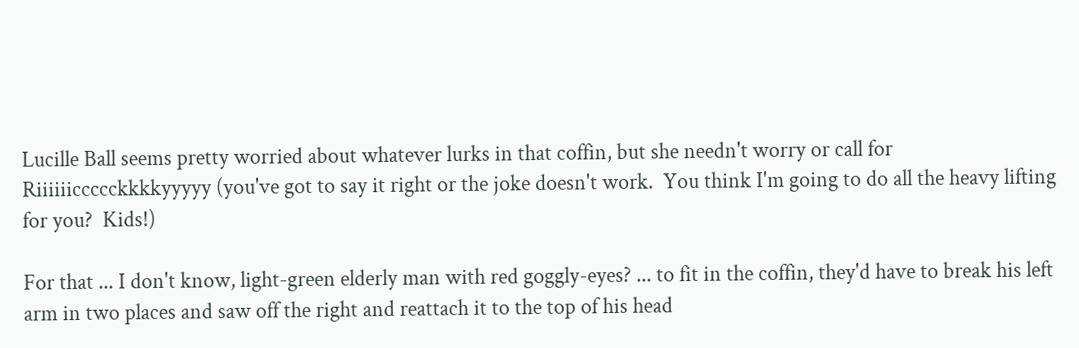Lucille Ball seems pretty worried about whatever lurks in that coffin, but she needn't worry or call for Riiiiiiccccckkkkyyyyy (you've got to say it right or the joke doesn't work.  You think I'm going to do all the heavy lifting for you?  Kids!)

For that ... I don't know, light-green elderly man with red goggly-eyes? ... to fit in the coffin, they'd have to break his left arm in two places and saw off the right and reattach it to the top of his head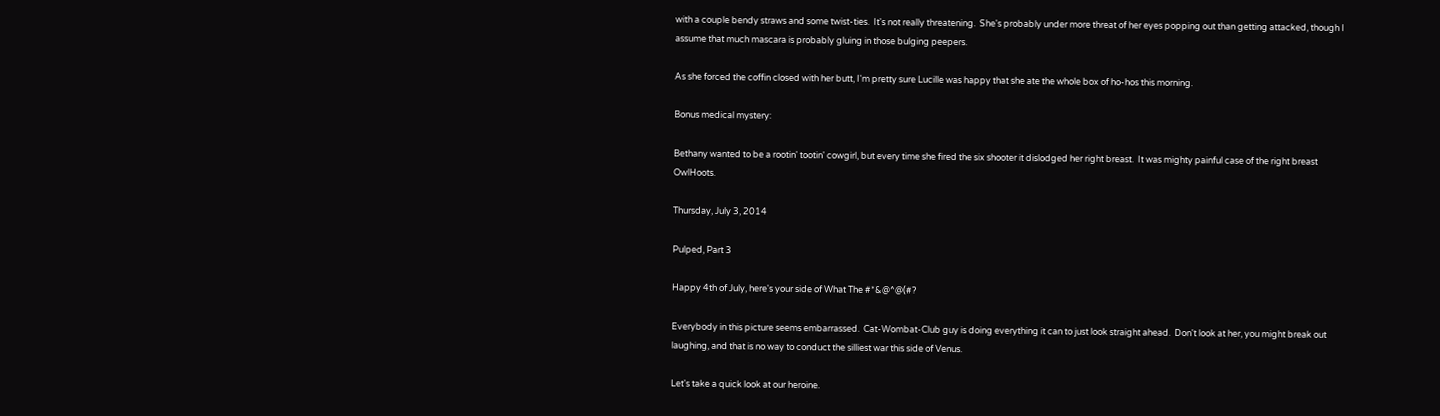with a couple bendy straws and some twist-ties.  It's not really threatening.  She's probably under more threat of her eyes popping out than getting attacked, though I assume that much mascara is probably gluing in those bulging peepers.

As she forced the coffin closed with her butt, I'm pretty sure Lucille was happy that she ate the whole box of ho-hos this morning.

Bonus medical mystery:

Bethany wanted to be a rootin' tootin' cowgirl, but every time she fired the six shooter it dislodged her right breast.  It was mighty painful case of the right breast OwlHoots.

Thursday, July 3, 2014

Pulped, Part 3

Happy 4th of July, here's your side of What The #*&@^@(#?

Everybody in this picture seems embarrassed.  Cat-Wombat-Club guy is doing everything it can to just look straight ahead.  Don't look at her, you might break out laughing, and that is no way to conduct the silliest war this side of Venus.

Let's take a quick look at our heroine.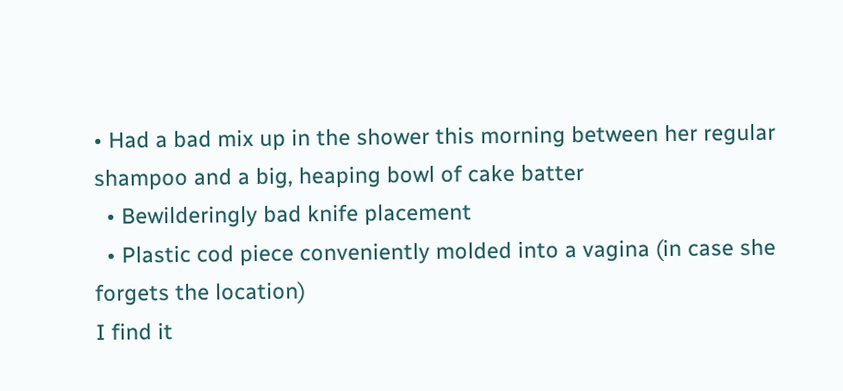• Had a bad mix up in the shower this morning between her regular shampoo and a big, heaping bowl of cake batter
  • Bewilderingly bad knife placement
  • Plastic cod piece conveniently molded into a vagina (in case she forgets the location)
I find it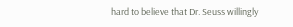hard to believe that Dr. Seuss willingly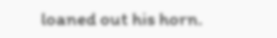loaned out his horn.